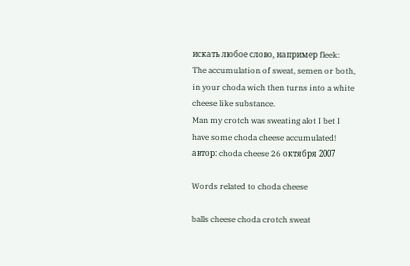искать любое слово, например fleek:
The accumulation of sweat, semen or both, in your choda wich then turns into a white cheese like substance.
Man my crotch was sweating alot I bet I have some choda cheese accumulated!
автор: choda cheese 26 октября 2007

Words related to choda cheese

balls cheese choda crotch sweat